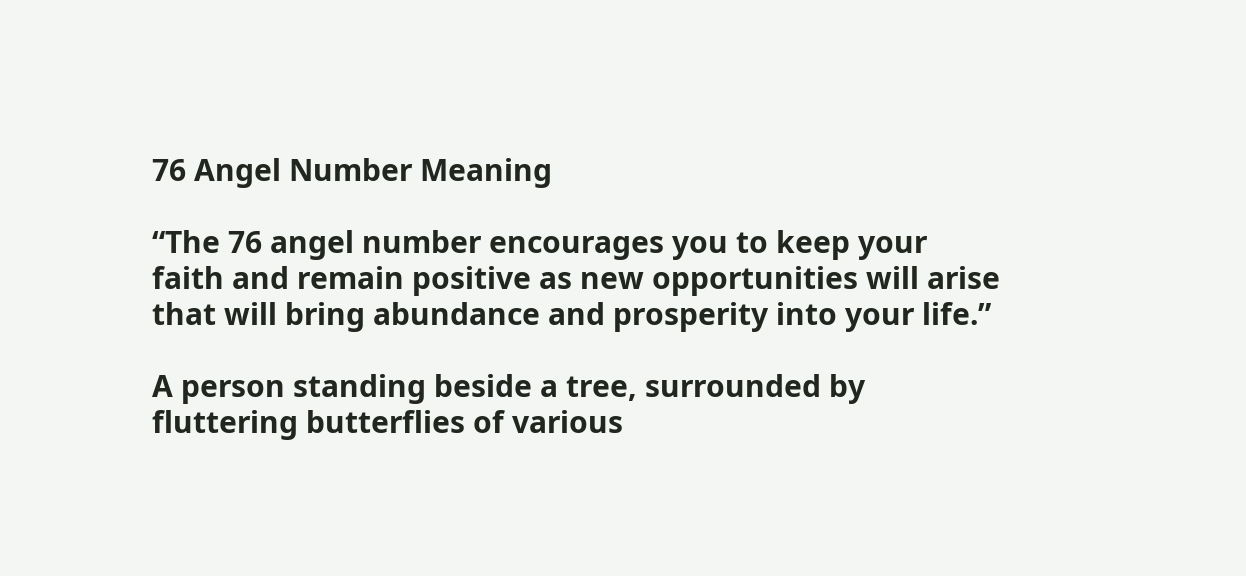76 Angel Number Meaning

“The 76 angel number encourages you to keep your faith and remain positive as new opportunities will arise that will bring abundance and prosperity into your life.”

A person standing beside a tree, surrounded by fluttering butterflies of various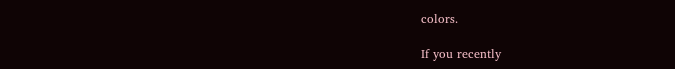colors.

If you recently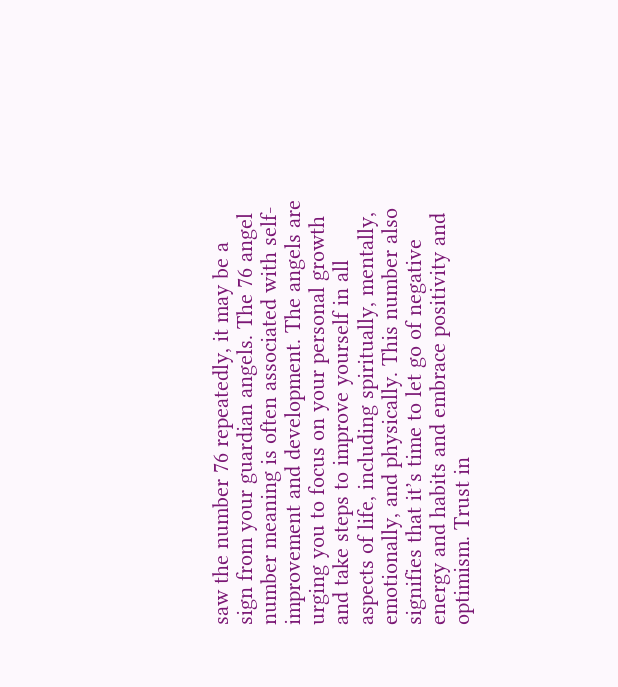saw the number 76 repeatedly, it may be a sign from your guardian angels. The 76 angel number meaning is often associated with self-improvement and development. The angels are urging you to focus on your personal growth and take steps to improve yourself in all aspects of life, including spiritually, mentally, emotionally, and physically. This number also signifies that it’s time to let go of negative energy and habits and embrace positivity and optimism. Trust in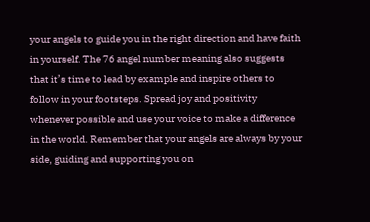your angels to guide you in the right direction and have faith in yourself. The 76 angel number meaning also suggests that it’s time to lead by example and inspire others to follow in your footsteps. Spread joy and positivity whenever possible and use your voice to make a difference in the world. Remember that your angels are always by your side, guiding and supporting you on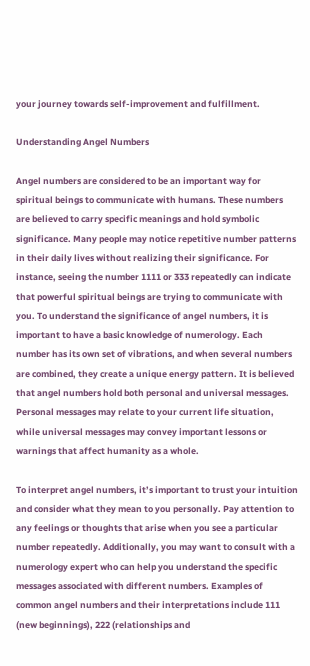your journey towards self-improvement and fulfillment.

Understanding Angel Numbers

Angel numbers are considered to be an important way for spiritual beings to communicate with humans. These numbers are believed to carry specific meanings and hold symbolic significance. Many people may notice repetitive number patterns in their daily lives without realizing their significance. For instance, seeing the number 1111 or 333 repeatedly can indicate that powerful spiritual beings are trying to communicate with you. To understand the significance of angel numbers, it is important to have a basic knowledge of numerology. Each number has its own set of vibrations, and when several numbers are combined, they create a unique energy pattern. It is believed that angel numbers hold both personal and universal messages. Personal messages may relate to your current life situation, while universal messages may convey important lessons or warnings that affect humanity as a whole.

To interpret angel numbers, it’s important to trust your intuition and consider what they mean to you personally. Pay attention to any feelings or thoughts that arise when you see a particular number repeatedly. Additionally, you may want to consult with a numerology expert who can help you understand the specific messages associated with different numbers. Examples of common angel numbers and their interpretations include 111 (new beginnings), 222 (relationships and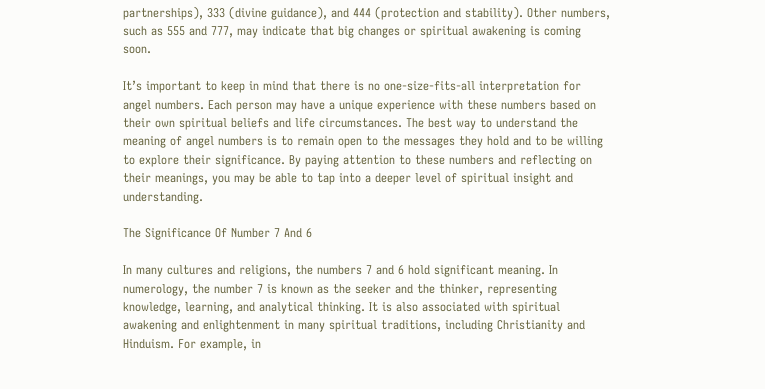partnerships), 333 (divine guidance), and 444 (protection and stability). Other numbers, such as 555 and 777, may indicate that big changes or spiritual awakening is coming soon.

It’s important to keep in mind that there is no one-size-fits-all interpretation for angel numbers. Each person may have a unique experience with these numbers based on their own spiritual beliefs and life circumstances. The best way to understand the meaning of angel numbers is to remain open to the messages they hold and to be willing to explore their significance. By paying attention to these numbers and reflecting on their meanings, you may be able to tap into a deeper level of spiritual insight and understanding.

The Significance Of Number 7 And 6

In many cultures and religions, the numbers 7 and 6 hold significant meaning. In numerology, the number 7 is known as the seeker and the thinker, representing knowledge, learning, and analytical thinking. It is also associated with spiritual awakening and enlightenment in many spiritual traditions, including Christianity and Hinduism. For example, in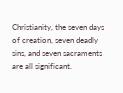Christianity, the seven days of creation, seven deadly sins, and seven sacraments are all significant.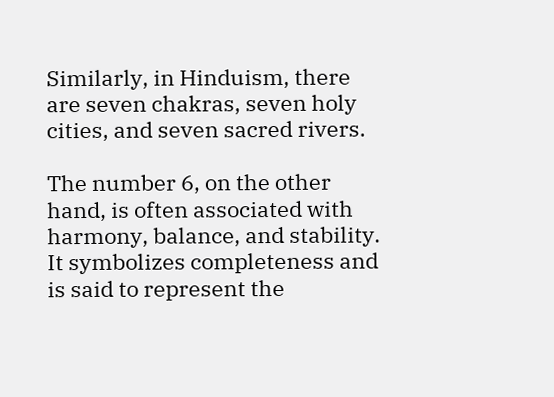Similarly, in Hinduism, there are seven chakras, seven holy cities, and seven sacred rivers.

The number 6, on the other hand, is often associated with harmony, balance, and stability. It symbolizes completeness and is said to represent the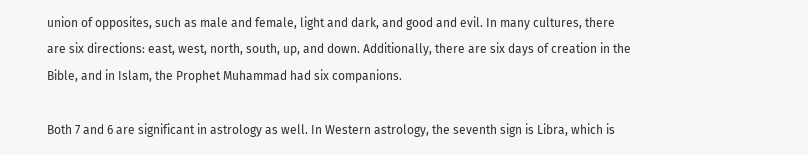union of opposites, such as male and female, light and dark, and good and evil. In many cultures, there are six directions: east, west, north, south, up, and down. Additionally, there are six days of creation in the Bible, and in Islam, the Prophet Muhammad had six companions.

Both 7 and 6 are significant in astrology as well. In Western astrology, the seventh sign is Libra, which is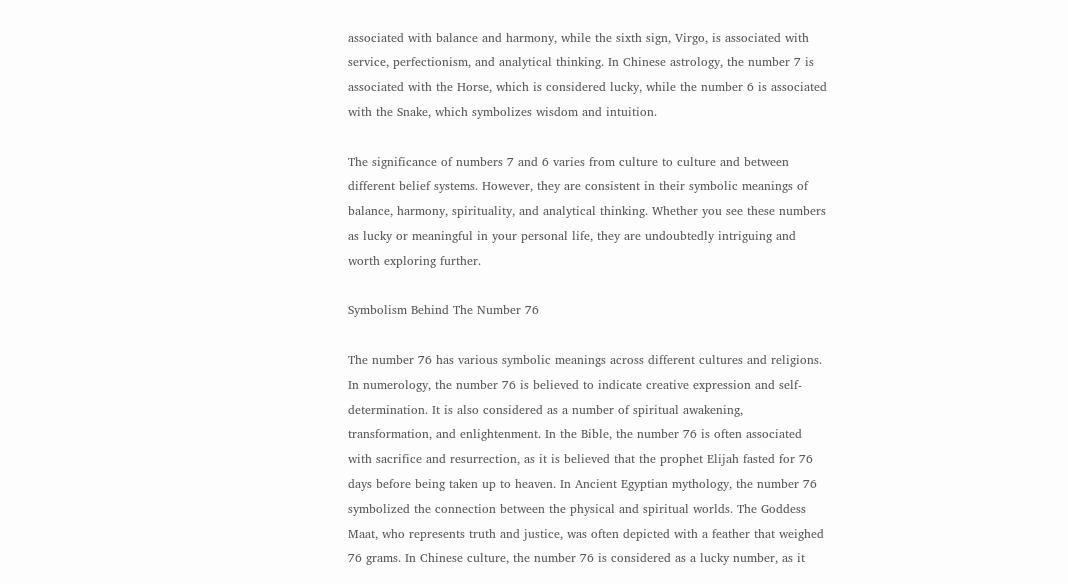associated with balance and harmony, while the sixth sign, Virgo, is associated with service, perfectionism, and analytical thinking. In Chinese astrology, the number 7 is associated with the Horse, which is considered lucky, while the number 6 is associated with the Snake, which symbolizes wisdom and intuition.

The significance of numbers 7 and 6 varies from culture to culture and between different belief systems. However, they are consistent in their symbolic meanings of balance, harmony, spirituality, and analytical thinking. Whether you see these numbers as lucky or meaningful in your personal life, they are undoubtedly intriguing and worth exploring further.

Symbolism Behind The Number 76

The number 76 has various symbolic meanings across different cultures and religions. In numerology, the number 76 is believed to indicate creative expression and self-determination. It is also considered as a number of spiritual awakening, transformation, and enlightenment. In the Bible, the number 76 is often associated with sacrifice and resurrection, as it is believed that the prophet Elijah fasted for 76 days before being taken up to heaven. In Ancient Egyptian mythology, the number 76 symbolized the connection between the physical and spiritual worlds. The Goddess Maat, who represents truth and justice, was often depicted with a feather that weighed 76 grams. In Chinese culture, the number 76 is considered as a lucky number, as it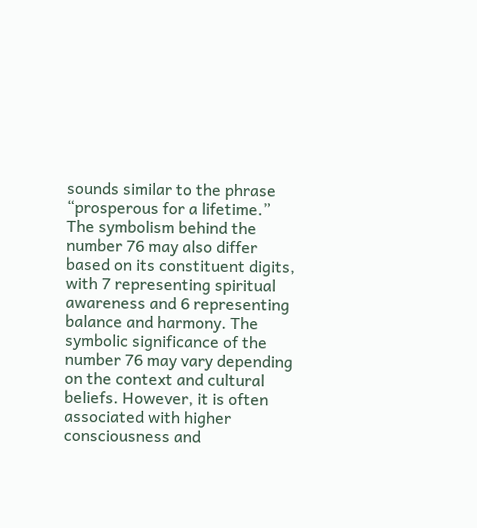sounds similar to the phrase “prosperous for a lifetime.” The symbolism behind the number 76 may also differ based on its constituent digits, with 7 representing spiritual awareness and 6 representing balance and harmony. The symbolic significance of the number 76 may vary depending on the context and cultural beliefs. However, it is often associated with higher consciousness and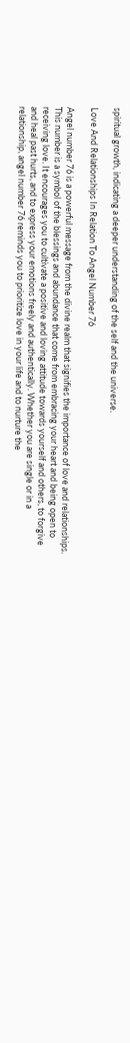spiritual growth, indicating a deeper understanding of the self and the universe.

Love And Relationships In Relation To Angel Number 76

Angel number 76 is a powerful message from the divine realm that signifies the importance of love and relationships. This number is a symbol of the blessings and abundance that come from embracing your heart and being open to receiving love. It encourages you to cultivate a positive and loving attitude towards yourself and others, to forgive and heal past hurts, and to express your emotions freely and authentically. Whether you are single or in a relationship, angel number 76 reminds you to prioritize love in your life and to nurture the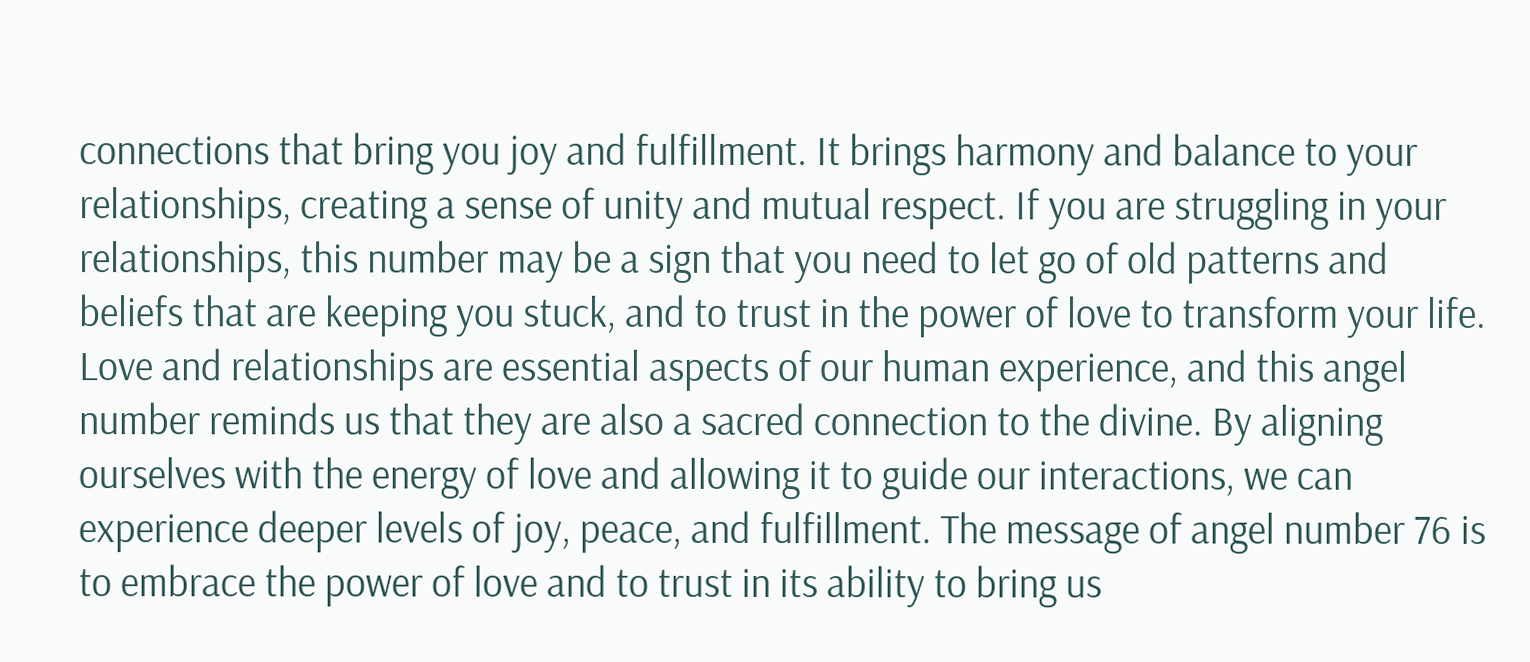connections that bring you joy and fulfillment. It brings harmony and balance to your relationships, creating a sense of unity and mutual respect. If you are struggling in your relationships, this number may be a sign that you need to let go of old patterns and beliefs that are keeping you stuck, and to trust in the power of love to transform your life. Love and relationships are essential aspects of our human experience, and this angel number reminds us that they are also a sacred connection to the divine. By aligning ourselves with the energy of love and allowing it to guide our interactions, we can experience deeper levels of joy, peace, and fulfillment. The message of angel number 76 is to embrace the power of love and to trust in its ability to bring us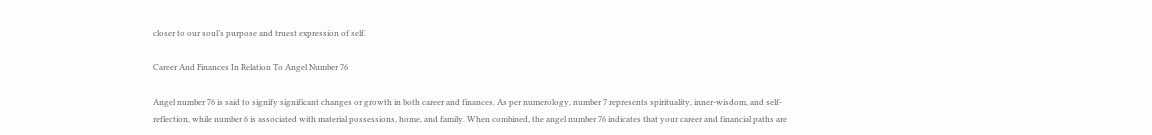closer to our soul’s purpose and truest expression of self.

Career And Finances In Relation To Angel Number 76

Angel number 76 is said to signify significant changes or growth in both career and finances. As per numerology, number 7 represents spirituality, inner-wisdom, and self-reflection, while number 6 is associated with material possessions, home, and family. When combined, the angel number 76 indicates that your career and financial paths are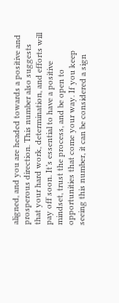aligned, and you are headed towards a positive and prosperous direction. This number also suggests that your hard work, determination, and efforts will pay off soon. It’s essential to have a positive mindset, trust the process, and be open to opportunities that come your way. If you keep seeing this number, it can be considered a sign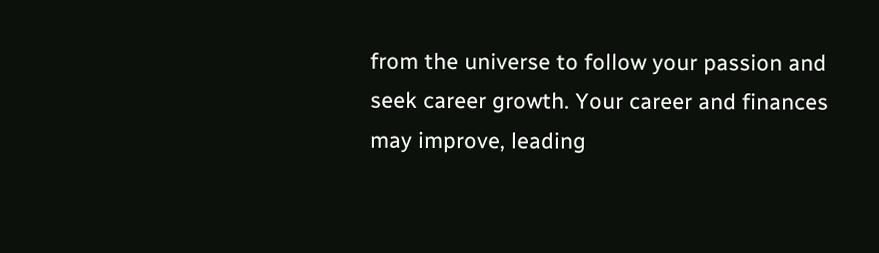from the universe to follow your passion and seek career growth. Your career and finances may improve, leading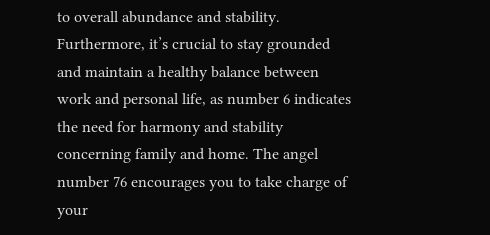to overall abundance and stability. Furthermore, it’s crucial to stay grounded and maintain a healthy balance between work and personal life, as number 6 indicates the need for harmony and stability concerning family and home. The angel number 76 encourages you to take charge of your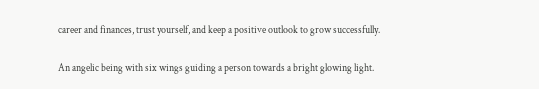career and finances, trust yourself, and keep a positive outlook to grow successfully.

An angelic being with six wings guiding a person towards a bright glowing light.